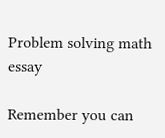Problem solving math essay

Remember you can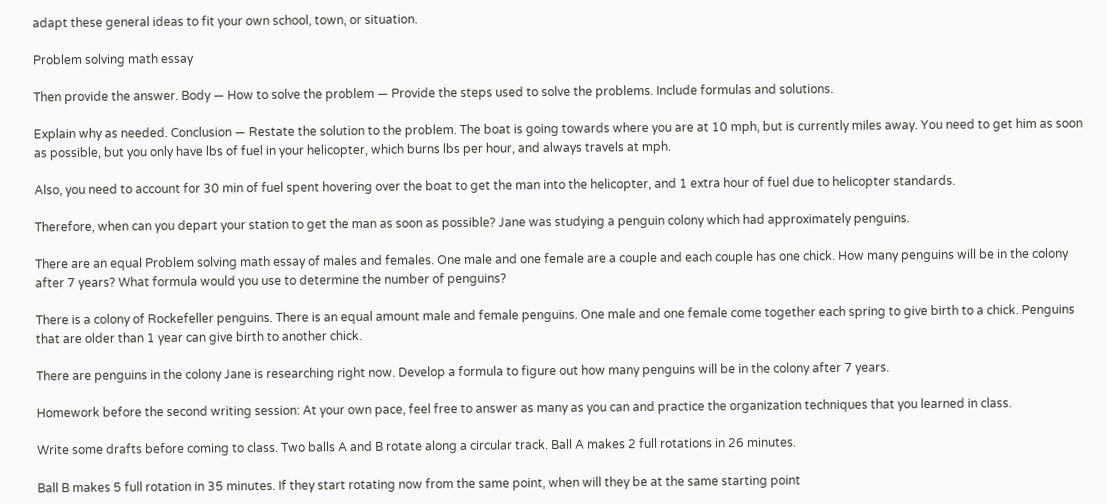adapt these general ideas to fit your own school, town, or situation.

Problem solving math essay

Then provide the answer. Body — How to solve the problem — Provide the steps used to solve the problems. Include formulas and solutions.

Explain why as needed. Conclusion — Restate the solution to the problem. The boat is going towards where you are at 10 mph, but is currently miles away. You need to get him as soon as possible, but you only have lbs of fuel in your helicopter, which burns lbs per hour, and always travels at mph.

Also, you need to account for 30 min of fuel spent hovering over the boat to get the man into the helicopter, and 1 extra hour of fuel due to helicopter standards.

Therefore, when can you depart your station to get the man as soon as possible? Jane was studying a penguin colony which had approximately penguins.

There are an equal Problem solving math essay of males and females. One male and one female are a couple and each couple has one chick. How many penguins will be in the colony after 7 years? What formula would you use to determine the number of penguins?

There is a colony of Rockefeller penguins. There is an equal amount male and female penguins. One male and one female come together each spring to give birth to a chick. Penguins that are older than 1 year can give birth to another chick.

There are penguins in the colony Jane is researching right now. Develop a formula to figure out how many penguins will be in the colony after 7 years.

Homework before the second writing session: At your own pace, feel free to answer as many as you can and practice the organization techniques that you learned in class.

Write some drafts before coming to class. Two balls A and B rotate along a circular track. Ball A makes 2 full rotations in 26 minutes.

Ball B makes 5 full rotation in 35 minutes. If they start rotating now from the same point, when will they be at the same starting point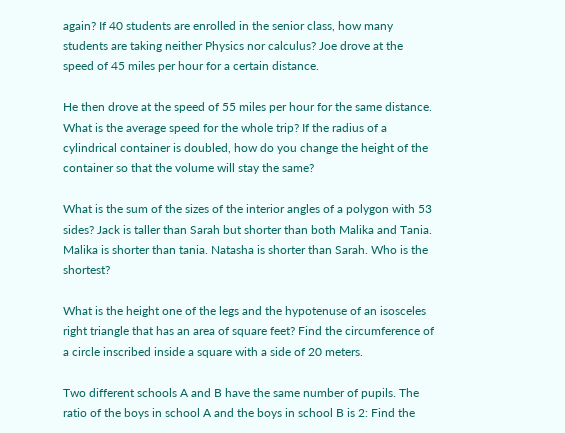again? If 40 students are enrolled in the senior class, how many students are taking neither Physics nor calculus? Joe drove at the speed of 45 miles per hour for a certain distance.

He then drove at the speed of 55 miles per hour for the same distance. What is the average speed for the whole trip? If the radius of a cylindrical container is doubled, how do you change the height of the container so that the volume will stay the same?

What is the sum of the sizes of the interior angles of a polygon with 53 sides? Jack is taller than Sarah but shorter than both Malika and Tania. Malika is shorter than tania. Natasha is shorter than Sarah. Who is the shortest?

What is the height one of the legs and the hypotenuse of an isosceles right triangle that has an area of square feet? Find the circumference of a circle inscribed inside a square with a side of 20 meters.

Two different schools A and B have the same number of pupils. The ratio of the boys in school A and the boys in school B is 2: Find the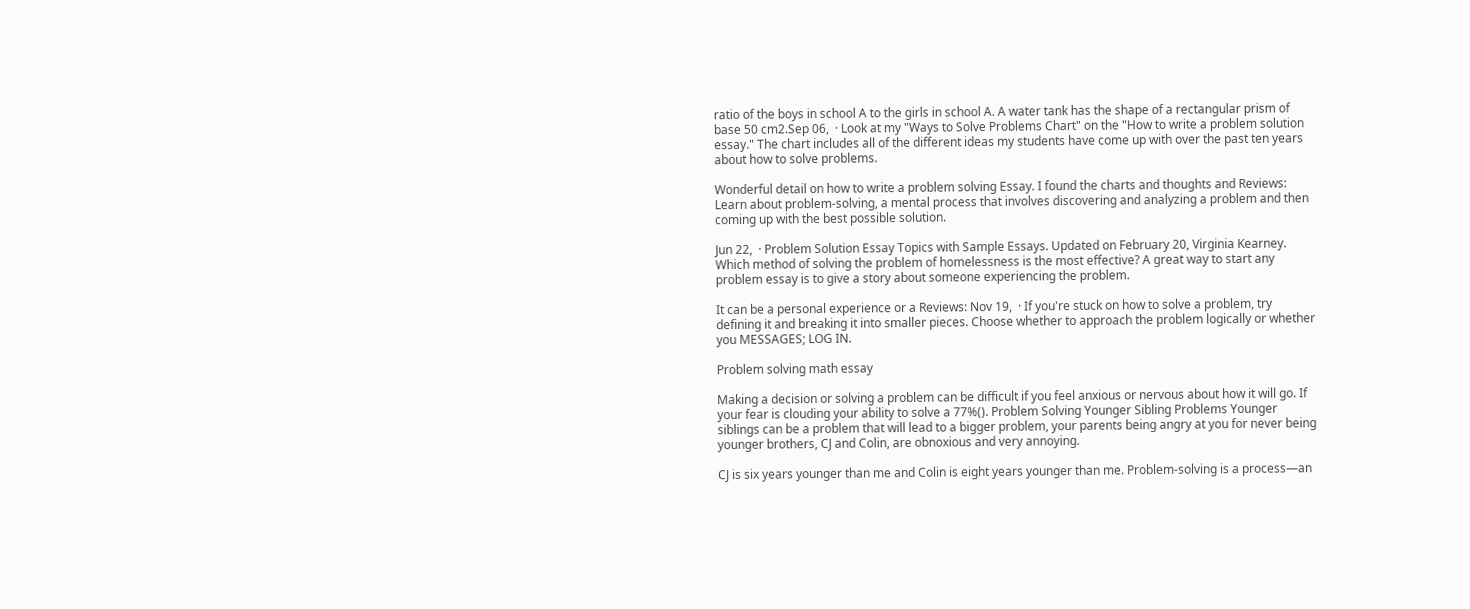ratio of the boys in school A to the girls in school A. A water tank has the shape of a rectangular prism of base 50 cm2.Sep 06,  · Look at my "Ways to Solve Problems Chart" on the "How to write a problem solution essay." The chart includes all of the different ideas my students have come up with over the past ten years about how to solve problems.

Wonderful detail on how to write a problem solving Essay. I found the charts and thoughts and Reviews: Learn about problem-solving, a mental process that involves discovering and analyzing a problem and then coming up with the best possible solution.

Jun 22,  · Problem Solution Essay Topics with Sample Essays. Updated on February 20, Virginia Kearney. Which method of solving the problem of homelessness is the most effective? A great way to start any problem essay is to give a story about someone experiencing the problem.

It can be a personal experience or a Reviews: Nov 19,  · If you're stuck on how to solve a problem, try defining it and breaking it into smaller pieces. Choose whether to approach the problem logically or whether you MESSAGES; LOG IN.

Problem solving math essay

Making a decision or solving a problem can be difficult if you feel anxious or nervous about how it will go. If your fear is clouding your ability to solve a 77%(). Problem Solving Younger Sibling Problems Younger siblings can be a problem that will lead to a bigger problem, your parents being angry at you for never being younger brothers, CJ and Colin, are obnoxious and very annoying.

CJ is six years younger than me and Colin is eight years younger than me. Problem-solving is a process—an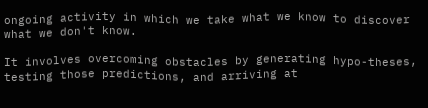ongoing activity in which we take what we know to discover what we don't know.

It involves overcoming obstacles by generating hypo-theses, testing those predictions, and arriving at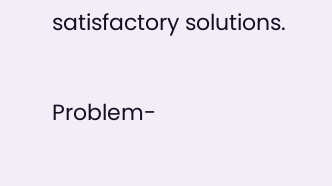satisfactory solutions.

Problem-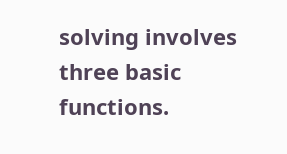solving involves three basic functions.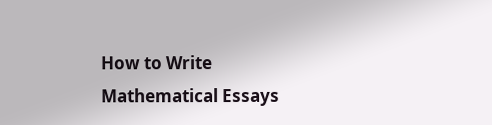How to Write Mathematical Essays